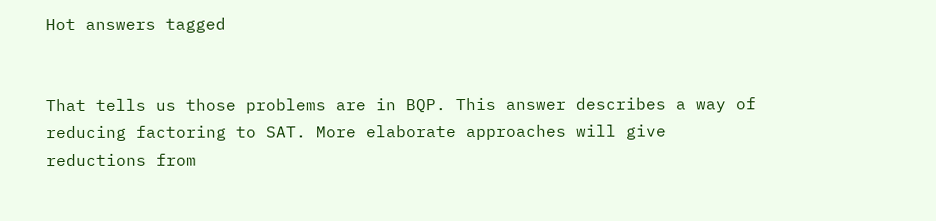Hot answers tagged


That tells us those problems are in BQP. This answer describes a way of reducing factoring to SAT. More elaborate approaches will give reductions from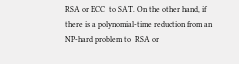RSA or ECC  to SAT. On the other hand, if there is a polynomial-time reduction from an NP-hard problem to  RSA or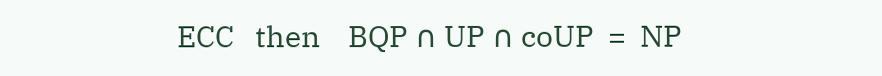ECC   then    BQP ∩ UP ∩ coUP  =  NP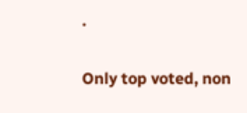.

Only top voted, non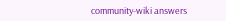community-wiki answers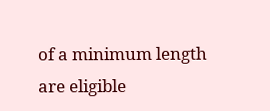of a minimum length are eligible